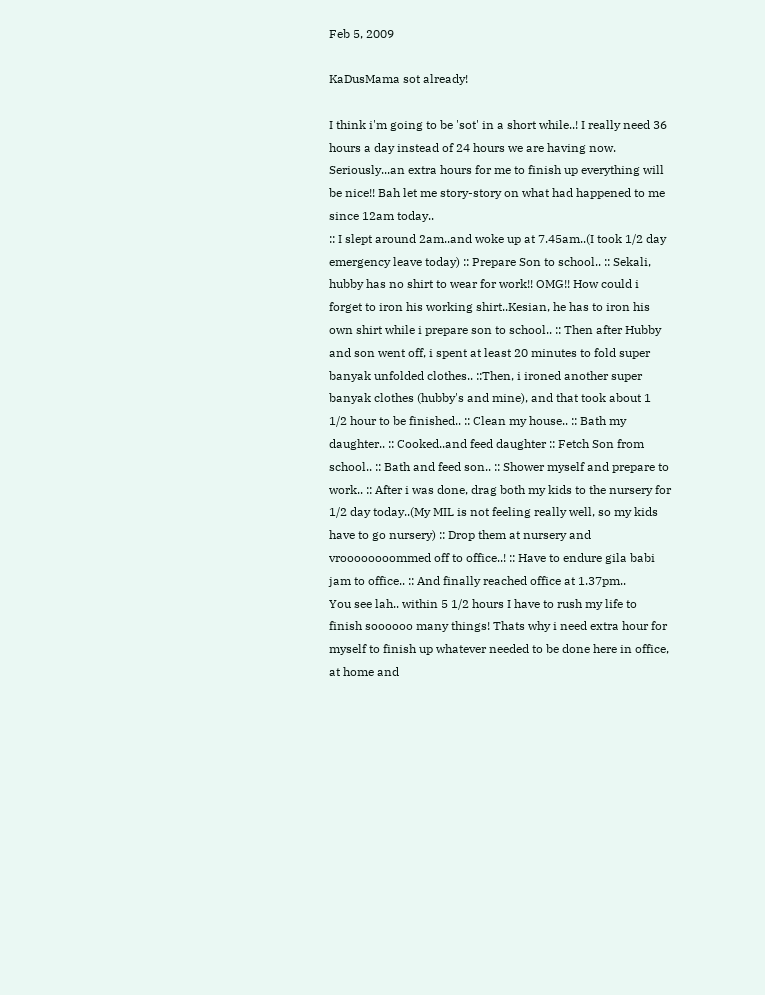Feb 5, 2009

KaDusMama sot already!

I think i'm going to be 'sot' in a short while..! I really need 36 hours a day instead of 24 hours we are having now. Seriously...an extra hours for me to finish up everything will be nice!! Bah let me story-story on what had happened to me since 12am today..
:: I slept around 2am..and woke up at 7.45am..(I took 1/2 day emergency leave today) :: Prepare Son to school.. :: Sekali, hubby has no shirt to wear for work!! OMG!! How could i forget to iron his working shirt..Kesian, he has to iron his own shirt while i prepare son to school.. :: Then after Hubby and son went off, i spent at least 20 minutes to fold super banyak unfolded clothes.. ::Then, i ironed another super banyak clothes (hubby's and mine), and that took about 1 1/2 hour to be finished.. :: Clean my house.. :: Bath my daughter.. :: Cooked..and feed daughter :: Fetch Son from school.. :: Bath and feed son.. :: Shower myself and prepare to work.. :: After i was done, drag both my kids to the nursery for 1/2 day today..(My MIL is not feeling really well, so my kids have to go nursery) :: Drop them at nursery and vroooooooommed off to office..! :: Have to endure gila babi jam to office.. :: And finally reached office at 1.37pm..
You see lah.. within 5 1/2 hours I have to rush my life to finish soooooo many things! Thats why i need extra hour for myself to finish up whatever needed to be done here in office, at home and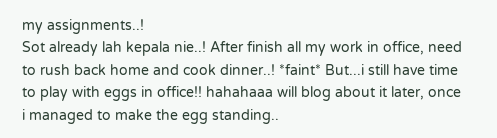my assignments..!
Sot already lah kepala nie..! After finish all my work in office, need to rush back home and cook dinner..! *faint* But...i still have time to play with eggs in office!! hahahaaa will blog about it later, once i managed to make the egg standing..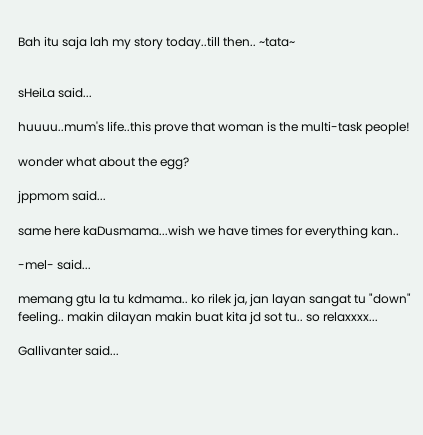Bah itu saja lah my story today..till then.. ~tata~


sHeiLa said...

huuuu..mum's life..this prove that woman is the multi-task people!

wonder what about the egg?

jppmom said...

same here kaDusmama...wish we have times for everything kan..

-mel- said...

memang gtu la tu kdmama.. ko rilek ja, jan layan sangat tu "down" feeling.. makin dilayan makin buat kita jd sot tu.. so relaxxxx...

Gallivanter said...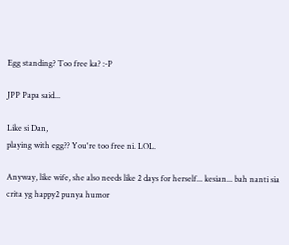Egg standing? Too free ka? :-P

JPP Papa said...

Like si Dan,
playing with egg?? You're too free ni. LOL.

Anyway, like wife, she also needs like 2 days for herself... kesian... bah nanti sia crita yg happy2 punya humor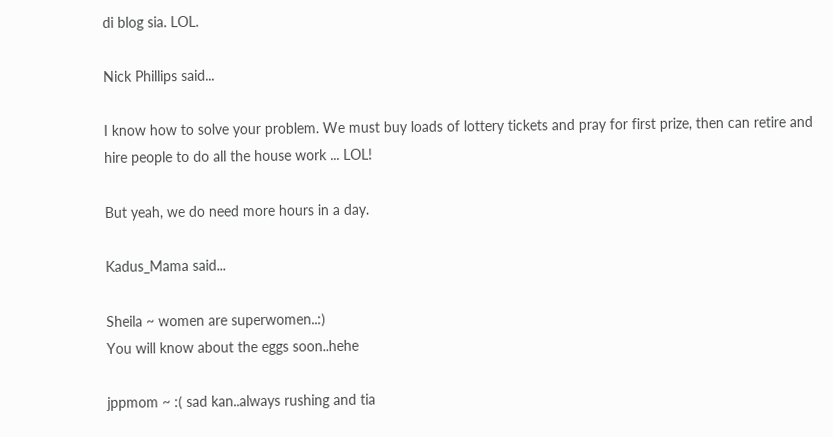di blog sia. LOL.

Nick Phillips said...

I know how to solve your problem. We must buy loads of lottery tickets and pray for first prize, then can retire and hire people to do all the house work ... LOL!

But yeah, we do need more hours in a day.

Kadus_Mama said...

Sheila ~ women are superwomen..:)
You will know about the eggs soon..hehe

jppmom ~ :( sad kan..always rushing and tia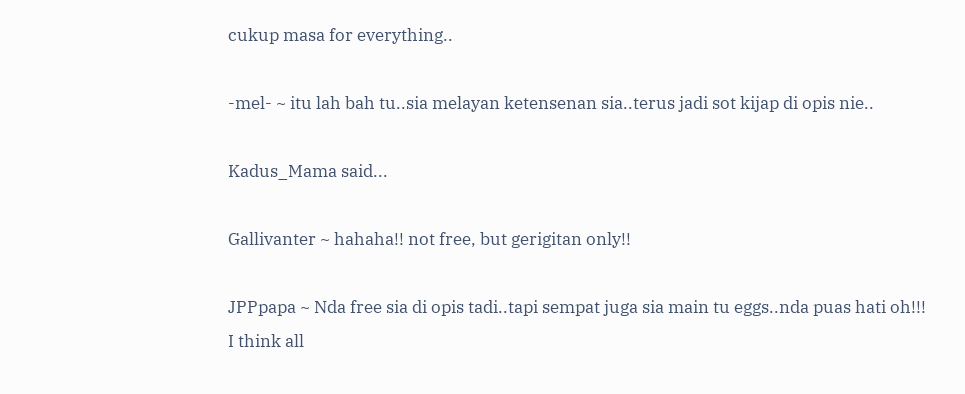cukup masa for everything..

-mel- ~ itu lah bah tu..sia melayan ketensenan sia..terus jadi sot kijap di opis nie..

Kadus_Mama said...

Gallivanter ~ hahaha!! not free, but gerigitan only!!

JPPpapa ~ Nda free sia di opis tadi..tapi sempat juga sia main tu eggs..nda puas hati oh!!!
I think all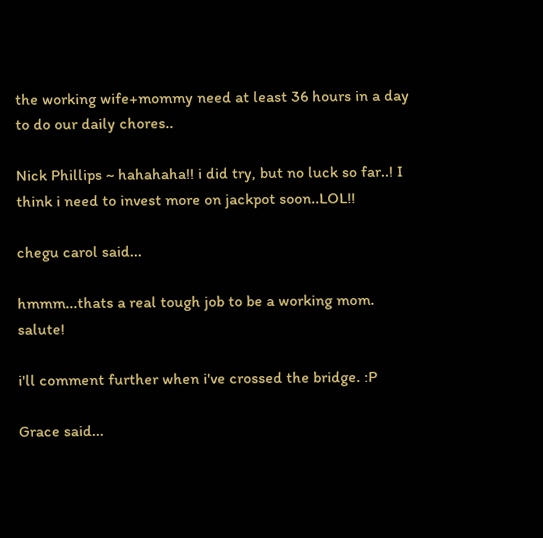the working wife+mommy need at least 36 hours in a day to do our daily chores..

Nick Phillips ~ hahahaha!! i did try, but no luck so far..! I think i need to invest more on jackpot soon..LOL!!

chegu carol said...

hmmm...thats a real tough job to be a working mom. salute!

i'll comment further when i've crossed the bridge. :P

Grace said...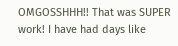OMGOSSHHH!! That was SUPER work! I have had days like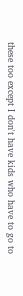these too except I don't have kids who have to go to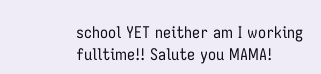school YET neither am I working fulltime!! Salute you MAMA!